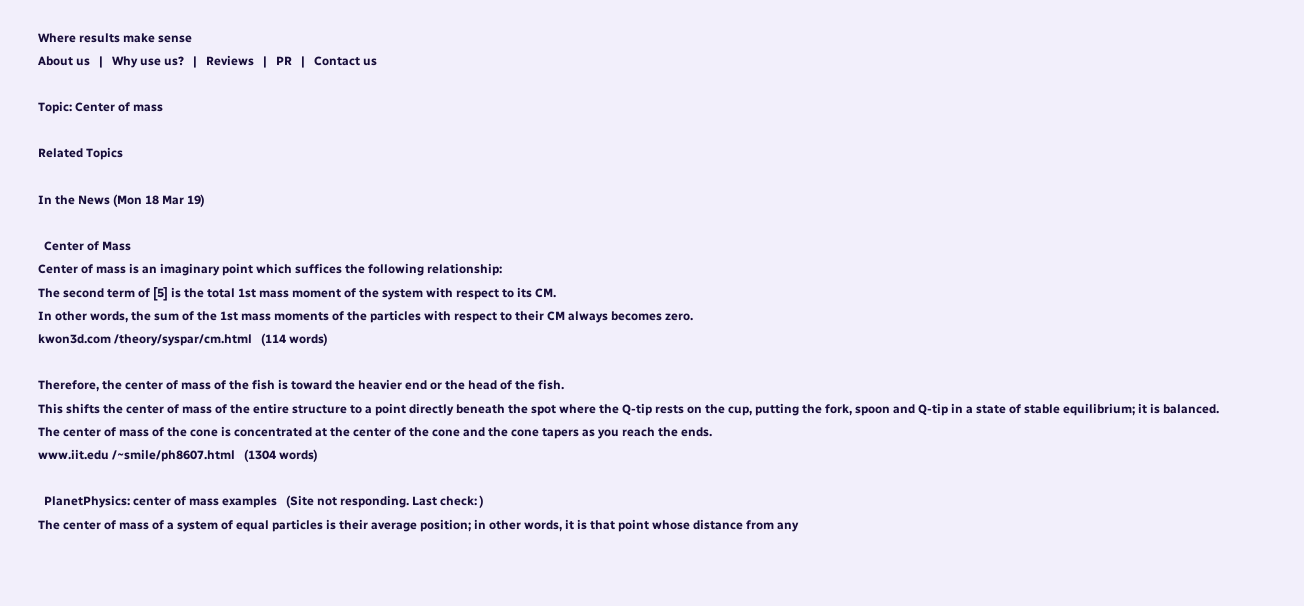Where results make sense
About us   |   Why use us?   |   Reviews   |   PR   |   Contact us

Topic: Center of mass

Related Topics

In the News (Mon 18 Mar 19)

  Center of Mass
Center of mass is an imaginary point which suffices the following relationship:
The second term of [5] is the total 1st mass moment of the system with respect to its CM.
In other words, the sum of the 1st mass moments of the particles with respect to their CM always becomes zero.
kwon3d.com /theory/syspar/cm.html   (114 words)

Therefore, the center of mass of the fish is toward the heavier end or the head of the fish.
This shifts the center of mass of the entire structure to a point directly beneath the spot where the Q-tip rests on the cup, putting the fork, spoon and Q-tip in a state of stable equilibrium; it is balanced.
The center of mass of the cone is concentrated at the center of the cone and the cone tapers as you reach the ends.
www.iit.edu /~smile/ph8607.html   (1304 words)

  PlanetPhysics: center of mass examples   (Site not responding. Last check: )
The center of mass of a system of equal particles is their average position; in other words, it is that point whose distance from any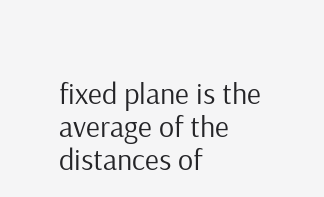fixed plane is the average of the distances of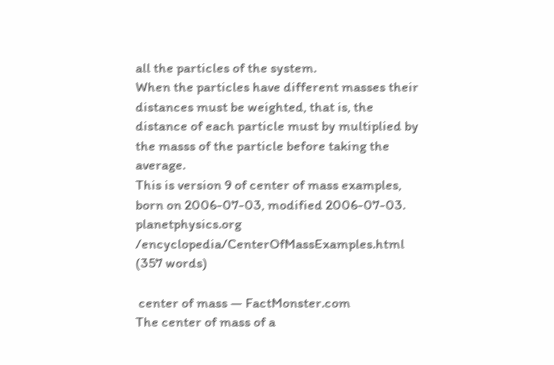all the particles of the system.
When the particles have different masses their distances must be weighted, that is, the distance of each particle must by multiplied by the masss of the particle before taking the average.
This is version 9 of center of mass examples, born on 2006-07-03, modified 2006-07-03.
planetphysics.org /encyclopedia/CenterOfMassExamples.html   (357 words)

 center of mass — FactMonster.com
The center of mass of a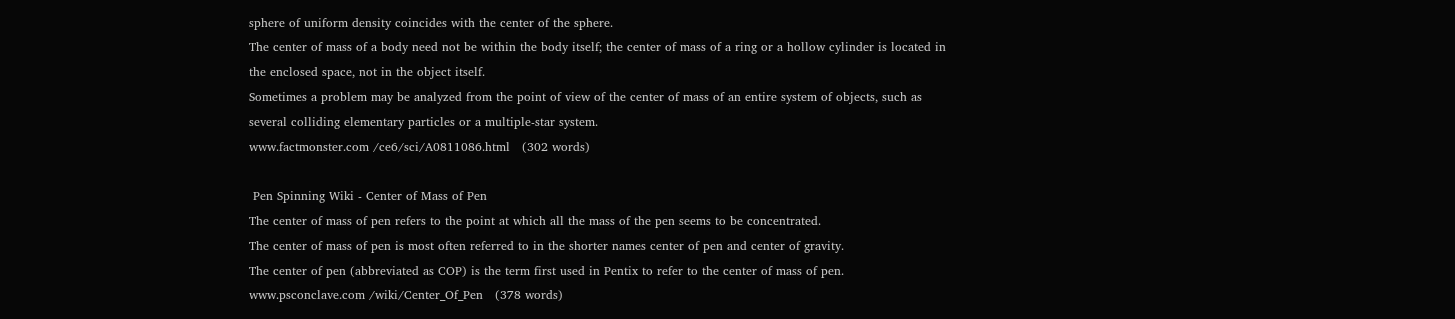sphere of uniform density coincides with the center of the sphere.
The center of mass of a body need not be within the body itself; the center of mass of a ring or a hollow cylinder is located in the enclosed space, not in the object itself.
Sometimes a problem may be analyzed from the point of view of the center of mass of an entire system of objects, such as several colliding elementary particles or a multiple-star system.
www.factmonster.com /ce6/sci/A0811086.html   (302 words)

 Pen Spinning Wiki - Center of Mass of Pen
The center of mass of pen refers to the point at which all the mass of the pen seems to be concentrated.
The center of mass of pen is most often referred to in the shorter names center of pen and center of gravity.
The center of pen (abbreviated as COP) is the term first used in Pentix to refer to the center of mass of pen.
www.psconclave.com /wiki/Center_Of_Pen   (378 words)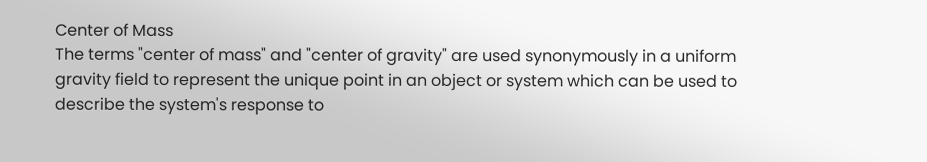Center of Mass
The terms "center of mass" and "center of gravity" are used synonymously in a uniform gravity field to represent the unique point in an object or system which can be used to describe the system's response to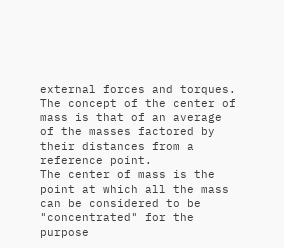external forces and torques.
The concept of the center of mass is that of an average of the masses factored by their distances from a reference point.
The center of mass is the point at which all the mass can be considered to be "concentrated" for the purpose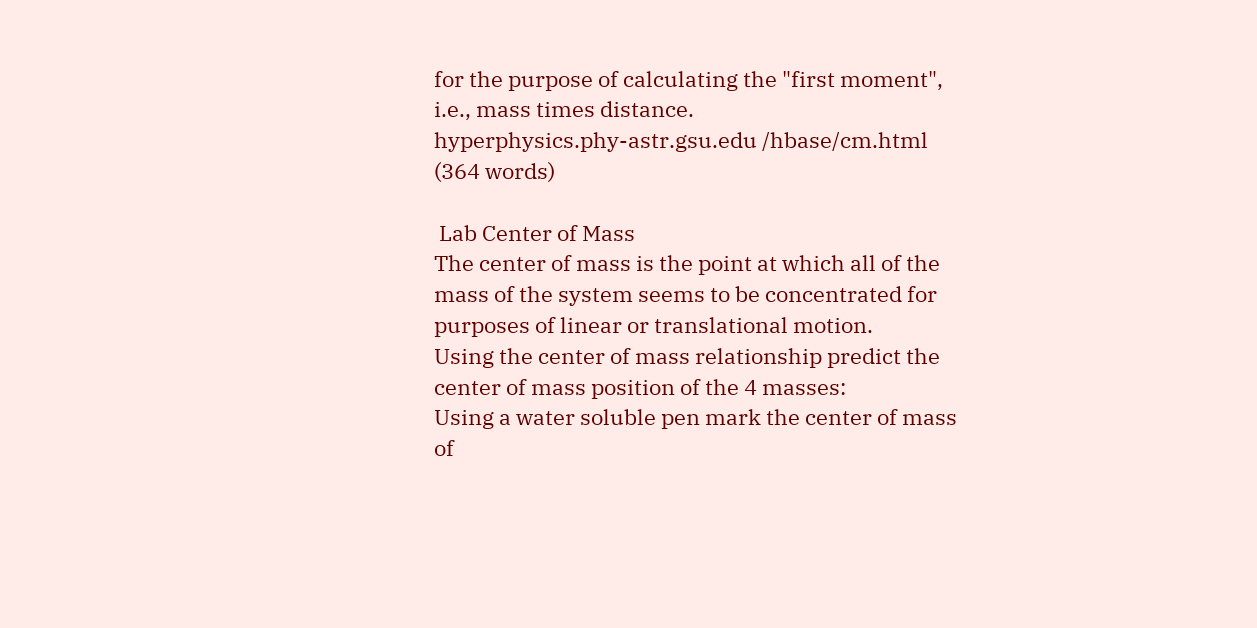for the purpose of calculating the "first moment", i.e., mass times distance.
hyperphysics.phy-astr.gsu.edu /hbase/cm.html   (364 words)

 Lab Center of Mass
The center of mass is the point at which all of the mass of the system seems to be concentrated for purposes of linear or translational motion.
Using the center of mass relationship predict the center of mass position of the 4 masses:
Using a water soluble pen mark the center of mass of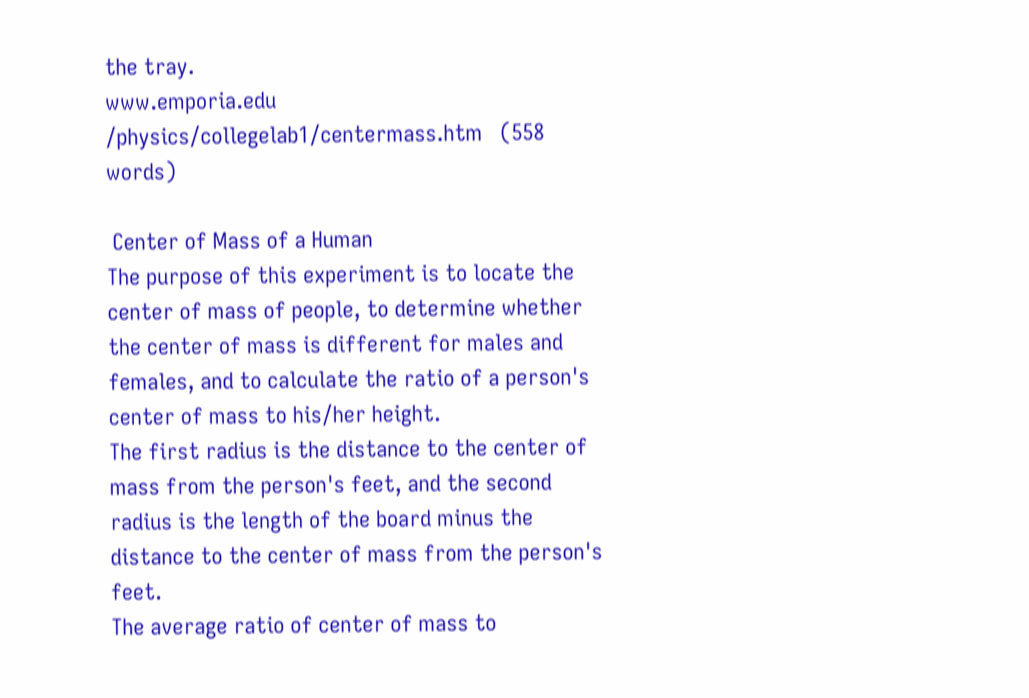the tray.
www.emporia.edu /physics/collegelab1/centermass.htm   (558 words)

 Center of Mass of a Human
The purpose of this experiment is to locate the center of mass of people, to determine whether the center of mass is different for males and females, and to calculate the ratio of a person's center of mass to his/her height.
The first radius is the distance to the center of mass from the person's feet, and the second radius is the length of the board minus the distance to the center of mass from the person's feet.
The average ratio of center of mass to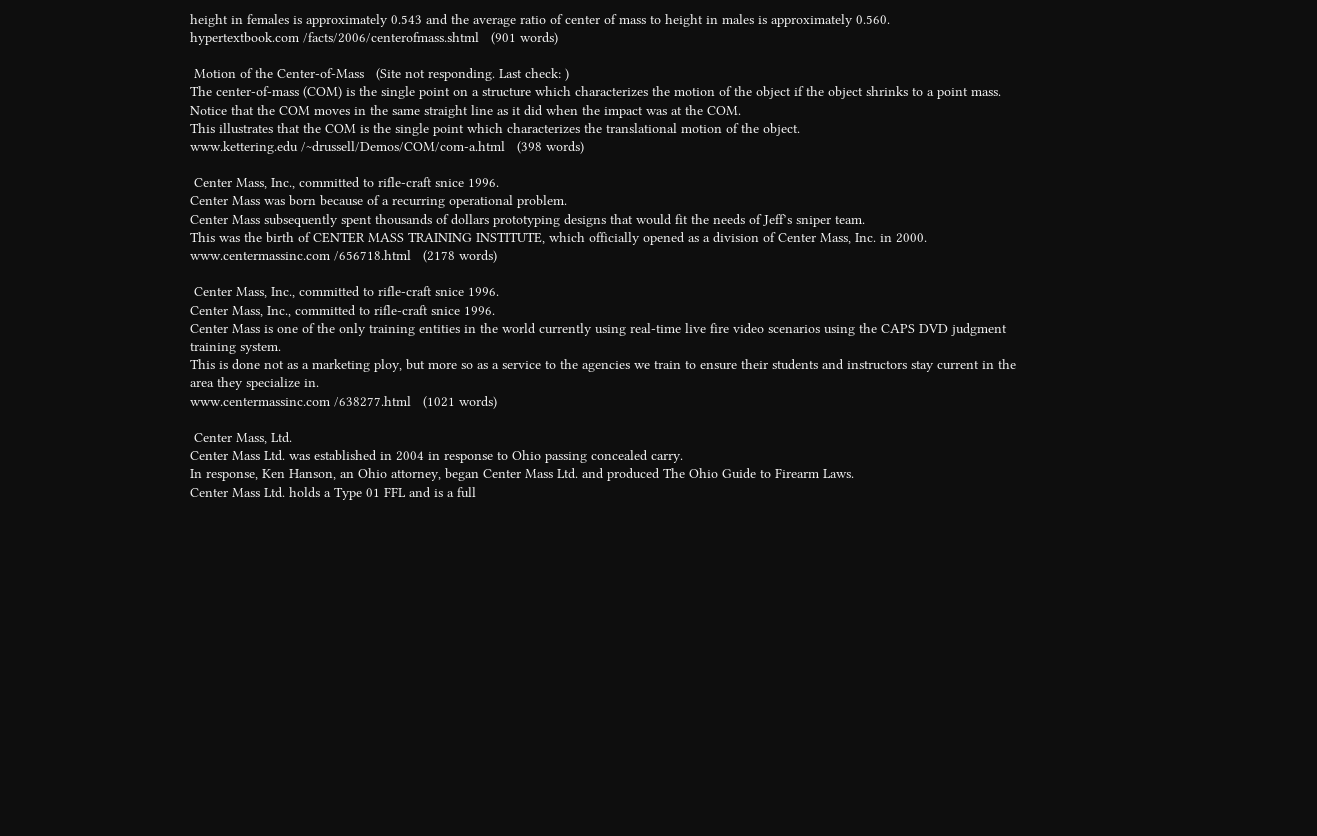height in females is approximately 0.543 and the average ratio of center of mass to height in males is approximately 0.560.
hypertextbook.com /facts/2006/centerofmass.shtml   (901 words)

 Motion of the Center-of-Mass   (Site not responding. Last check: )
The center-of-mass (COM) is the single point on a structure which characterizes the motion of the object if the object shrinks to a point mass.
Notice that the COM moves in the same straight line as it did when the impact was at the COM.
This illustrates that the COM is the single point which characterizes the translational motion of the object.
www.kettering.edu /~drussell/Demos/COM/com-a.html   (398 words)

 Center Mass, Inc., committed to rifle-craft snice 1996.
Center Mass was born because of a recurring operational problem.
Center Mass subsequently spent thousands of dollars prototyping designs that would fit the needs of Jeff’s sniper team.
This was the birth of CENTER MASS TRAINING INSTITUTE, which officially opened as a division of Center Mass, Inc. in 2000.
www.centermassinc.com /656718.html   (2178 words)

 Center Mass, Inc., committed to rifle-craft snice 1996.
Center Mass, Inc., committed to rifle-craft snice 1996.
Center Mass is one of the only training entities in the world currently using real-time live fire video scenarios using the CAPS DVD judgment training system.
This is done not as a marketing ploy, but more so as a service to the agencies we train to ensure their students and instructors stay current in the area they specialize in.
www.centermassinc.com /638277.html   (1021 words)

 Center Mass, Ltd.
Center Mass Ltd. was established in 2004 in response to Ohio passing concealed carry.
In response, Ken Hanson, an Ohio attorney, began Center Mass Ltd. and produced The Ohio Guide to Firearm Laws.
Center Mass Ltd. holds a Type 01 FFL and is a full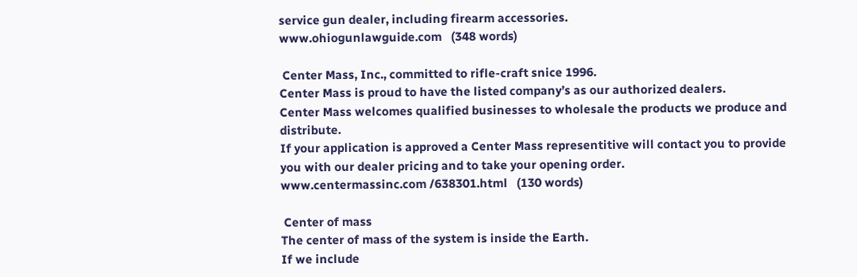service gun dealer, including firearm accessories.
www.ohiogunlawguide.com   (348 words)

 Center Mass, Inc., committed to rifle-craft snice 1996.
Center Mass is proud to have the listed company’s as our authorized dealers.
Center Mass welcomes qualified businesses to wholesale the products we produce and distribute.
If your application is approved a Center Mass representitive will contact you to provide you with our dealer pricing and to take your opening order.
www.centermassinc.com /638301.html   (130 words)

 Center of mass
The center of mass of the system is inside the Earth.
If we include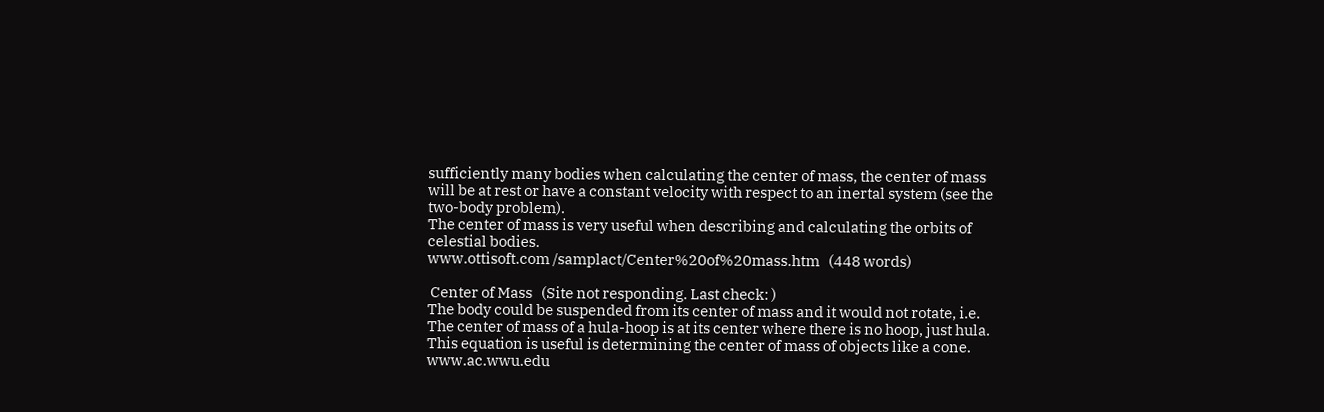sufficiently many bodies when calculating the center of mass, the center of mass will be at rest or have a constant velocity with respect to an inertal system (see the two-body problem).
The center of mass is very useful when describing and calculating the orbits of celestial bodies.
www.ottisoft.com /samplact/Center%20of%20mass.htm   (448 words)

 Center of Mass   (Site not responding. Last check: )
The body could be suspended from its center of mass and it would not rotate, i.e.
The center of mass of a hula-hoop is at its center where there is no hoop, just hula.
This equation is useful is determining the center of mass of objects like a cone.
www.ac.wwu.edu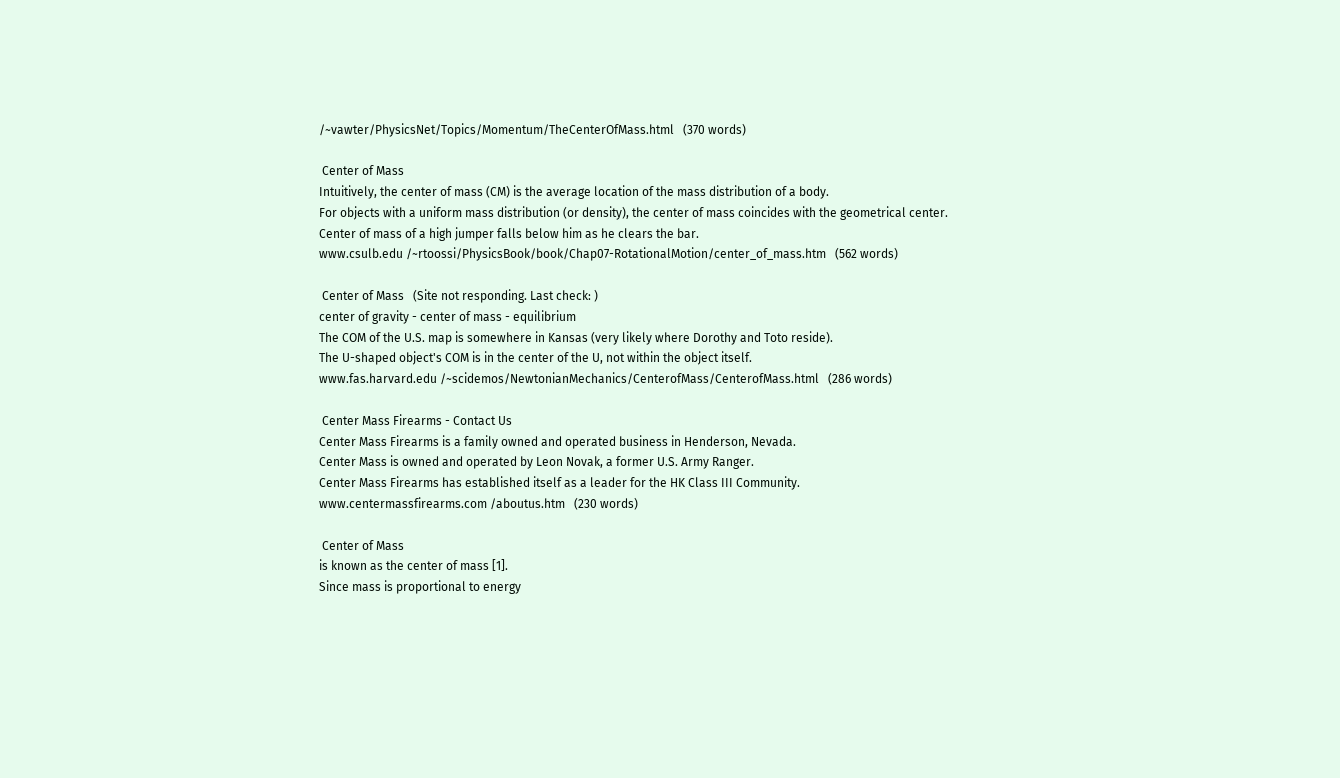/~vawter/PhysicsNet/Topics/Momentum/TheCenterOfMass.html   (370 words)

 Center of Mass
Intuitively, the center of mass (CM) is the average location of the mass distribution of a body.
For objects with a uniform mass distribution (or density), the center of mass coincides with the geometrical center.
Center of mass of a high jumper falls below him as he clears the bar.
www.csulb.edu /~rtoossi/PhysicsBook/book/Chap07-RotationalMotion/center_of_mass.htm   (562 words)

 Center of Mass   (Site not responding. Last check: )
center of gravity - center of mass - equilibrium
The COM of the U.S. map is somewhere in Kansas (very likely where Dorothy and Toto reside).
The U-shaped object's COM is in the center of the U, not within the object itself.
www.fas.harvard.edu /~scidemos/NewtonianMechanics/CenterofMass/CenterofMass.html   (286 words)

 Center Mass Firearms - Contact Us
Center Mass Firearms is a family owned and operated business in Henderson, Nevada.
Center Mass is owned and operated by Leon Novak, a former U.S. Army Ranger.
Center Mass Firearms has established itself as a leader for the HK Class III Community.
www.centermassfirearms.com /aboutus.htm   (230 words)

 Center of Mass
is known as the center of mass [1].
Since mass is proportional to energy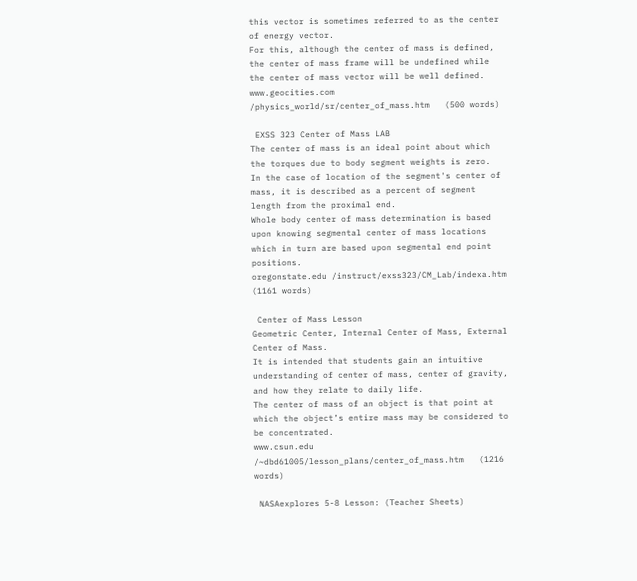this vector is sometimes referred to as the center of energy vector.
For this, although the center of mass is defined, the center of mass frame will be undefined while the center of mass vector will be well defined.
www.geocities.com /physics_world/sr/center_of_mass.htm   (500 words)

 EXSS 323 Center of Mass LAB
The center of mass is an ideal point about which the torques due to body segment weights is zero.
In the case of location of the segment's center of mass, it is described as a percent of segment length from the proximal end.
Whole body center of mass determination is based upon knowing segmental center of mass locations which in turn are based upon segmental end point positions.
oregonstate.edu /instruct/exss323/CM_Lab/indexa.htm   (1161 words)

 Center of Mass Lesson
Geometric Center, Internal Center of Mass, External Center of Mass.
It is intended that students gain an intuitive understanding of center of mass, center of gravity, and how they relate to daily life.
The center of mass of an object is that point at which the object’s entire mass may be considered to be concentrated.
www.csun.edu /~dbd61005/lesson_plans/center_of_mass.htm   (1216 words)

 NASAexplores 5-8 Lesson: (Teacher Sheets)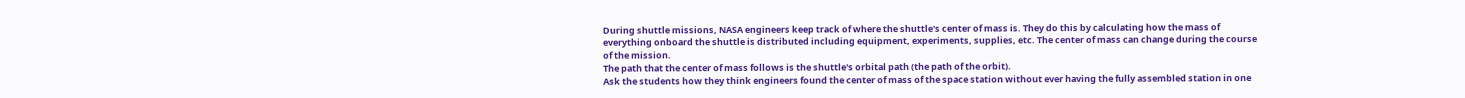During shuttle missions, NASA engineers keep track of where the shuttle's center of mass is. They do this by calculating how the mass of everything onboard the shuttle is distributed including equipment, experiments, supplies, etc. The center of mass can change during the course of the mission.
The path that the center of mass follows is the shuttle's orbital path (the path of the orbit).
Ask the students how they think engineers found the center of mass of the space station without ever having the fully assembled station in one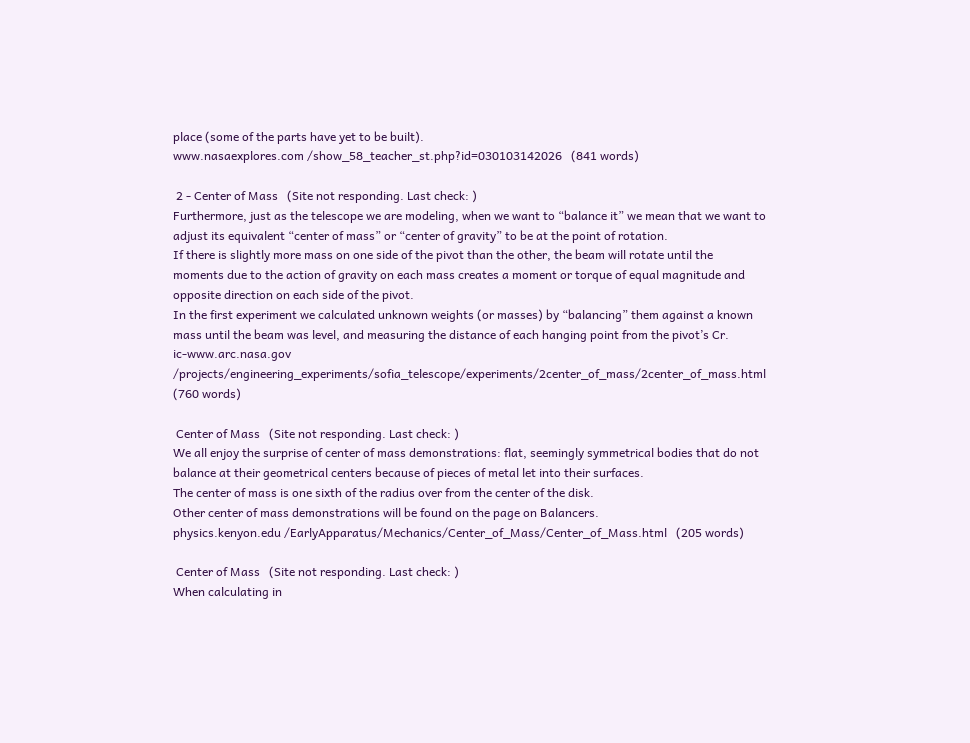place (some of the parts have yet to be built).
www.nasaexplores.com /show_58_teacher_st.php?id=030103142026   (841 words)

 2 - Center of Mass   (Site not responding. Last check: )
Furthermore, just as the telescope we are modeling, when we want to “balance it” we mean that we want to adjust its equivalent “center of mass” or “center of gravity” to be at the point of rotation.
If there is slightly more mass on one side of the pivot than the other, the beam will rotate until the moments due to the action of gravity on each mass creates a moment or torque of equal magnitude and opposite direction on each side of the pivot.
In the first experiment we calculated unknown weights (or masses) by “balancing” them against a known mass until the beam was level, and measuring the distance of each hanging point from the pivot’s Cr.
ic-www.arc.nasa.gov /projects/engineering_experiments/sofia_telescope/experiments/2center_of_mass/2center_of_mass.html   (760 words)

 Center of Mass   (Site not responding. Last check: )
We all enjoy the surprise of center of mass demonstrations: flat, seemingly symmetrical bodies that do not balance at their geometrical centers because of pieces of metal let into their surfaces.
The center of mass is one sixth of the radius over from the center of the disk.
Other center of mass demonstrations will be found on the page on Balancers.
physics.kenyon.edu /EarlyApparatus/Mechanics/Center_of_Mass/Center_of_Mass.html   (205 words)

 Center of Mass   (Site not responding. Last check: )
When calculating in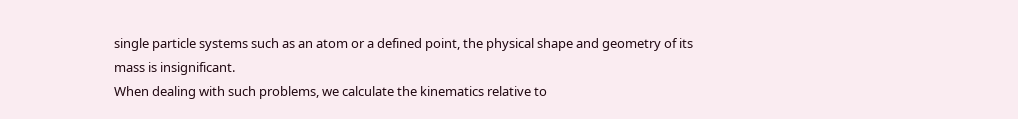single particle systems such as an atom or a defined point, the physical shape and geometry of its mass is insignificant.
When dealing with such problems, we calculate the kinematics relative to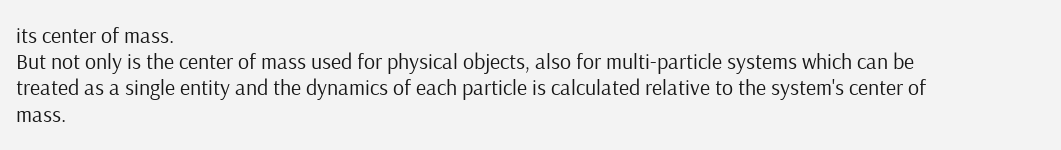its center of mass.
But not only is the center of mass used for physical objects, also for multi-particle systems which can be treated as a single entity and the dynamics of each particle is calculated relative to the system's center of mass.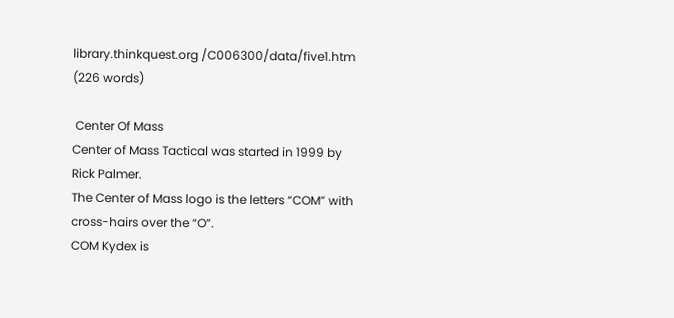library.thinkquest.org /C006300/data/five1.htm   (226 words)

 Center Of Mass
Center of Mass Tactical was started in 1999 by Rick Palmer.
The Center of Mass logo is the letters “COM” with cross-hairs over the “O”.
COM Kydex is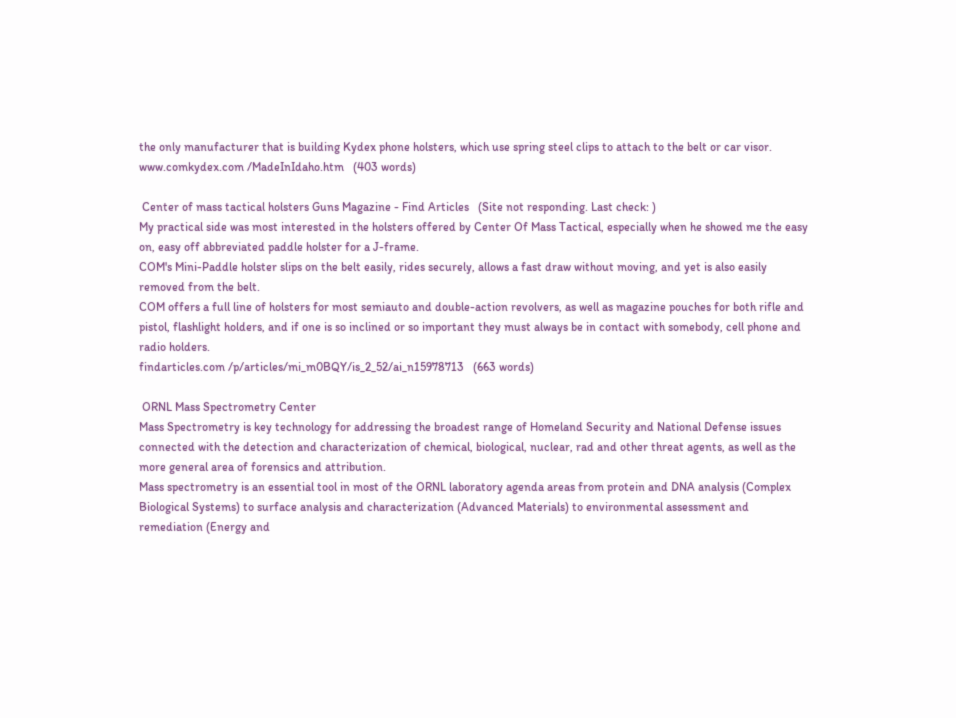the only manufacturer that is building Kydex phone holsters, which use spring steel clips to attach to the belt or car visor.
www.comkydex.com /MadeInIdaho.htm   (403 words)

 Center of mass tactical holsters Guns Magazine - Find Articles   (Site not responding. Last check: )
My practical side was most interested in the holsters offered by Center Of Mass Tactical, especially when he showed me the easy on, easy off abbreviated paddle holster for a J-frame.
COM's Mini-Paddle holster slips on the belt easily, rides securely, allows a fast draw without moving, and yet is also easily removed from the belt.
COM offers a full line of holsters for most semiauto and double-action revolvers, as well as magazine pouches for both rifle and pistol, flashlight holders, and if one is so inclined or so important they must always be in contact with somebody, cell phone and radio holders.
findarticles.com /p/articles/mi_m0BQY/is_2_52/ai_n15978713   (663 words)

 ORNL Mass Spectrometry Center
Mass Spectrometry is key technology for addressing the broadest range of Homeland Security and National Defense issues connected with the detection and characterization of chemical, biological, nuclear, rad and other threat agents, as well as the more general area of forensics and attribution.
Mass spectrometry is an essential tool in most of the ORNL laboratory agenda areas from protein and DNA analysis (Complex Biological Systems) to surface analysis and characterization (Advanced Materials) to environmental assessment and remediation (Energy and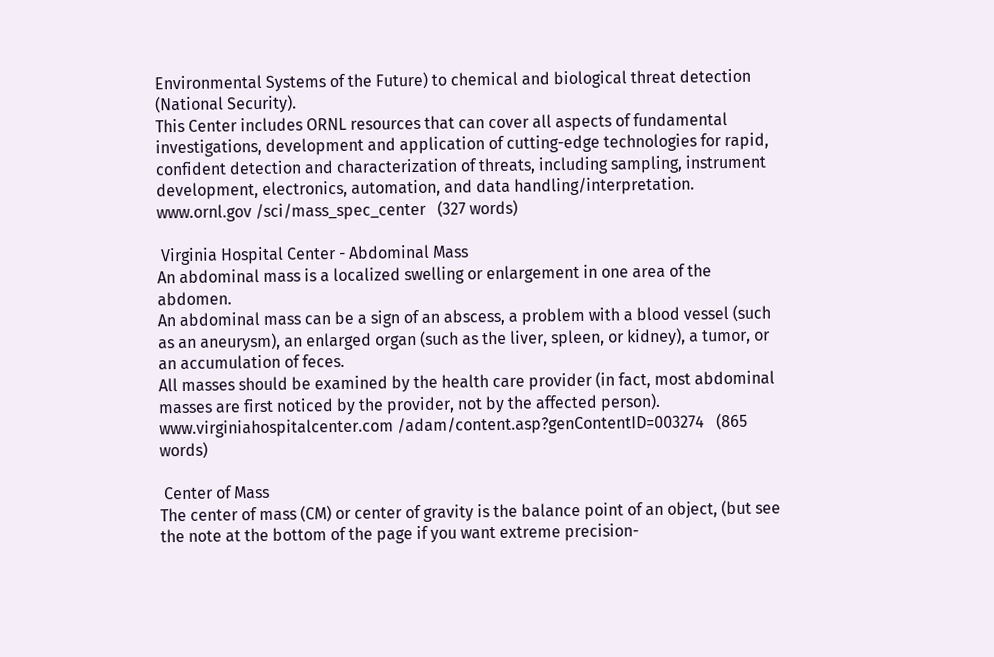Environmental Systems of the Future) to chemical and biological threat detection (National Security).
This Center includes ORNL resources that can cover all aspects of fundamental investigations, development and application of cutting-edge technologies for rapid, confident detection and characterization of threats, including sampling, instrument development, electronics, automation, and data handling/interpretation.
www.ornl.gov /sci/mass_spec_center   (327 words)

 Virginia Hospital Center - Abdominal Mass
An abdominal mass is a localized swelling or enlargement in one area of the abdomen.
An abdominal mass can be a sign of an abscess, a problem with a blood vessel (such as an aneurysm), an enlarged organ (such as the liver, spleen, or kidney), a tumor, or an accumulation of feces.
All masses should be examined by the health care provider (in fact, most abdominal masses are first noticed by the provider, not by the affected person).
www.virginiahospitalcenter.com /adam/content.asp?genContentID=003274   (865 words)

 Center of Mass
The center of mass (CM) or center of gravity is the balance point of an object, (but see the note at the bottom of the page if you want extreme precision-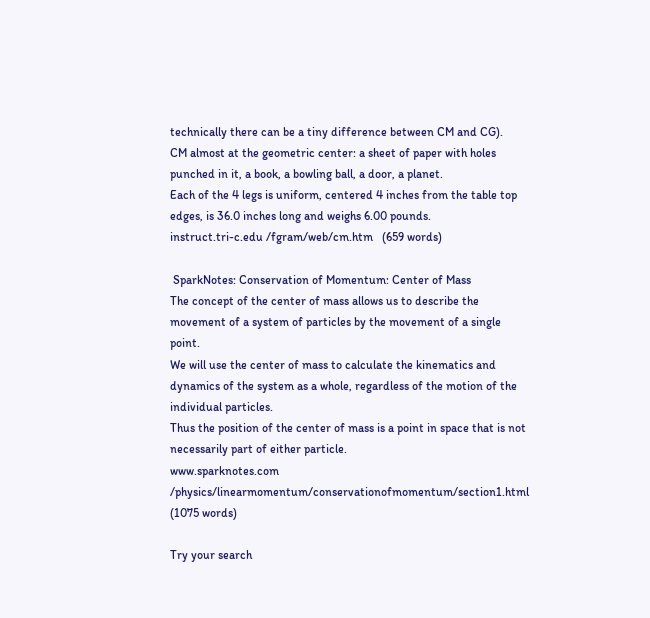technically there can be a tiny difference between CM and CG).
CM almost at the geometric center: a sheet of paper with holes punched in it, a book, a bowling ball, a door, a planet.
Each of the 4 legs is uniform, centered 4 inches from the table top edges, is 36.0 inches long and weighs 6.00 pounds.
instruct.tri-c.edu /fgram/web/cm.htm   (659 words)

 SparkNotes: Conservation of Momentum: Center of Mass
The concept of the center of mass allows us to describe the movement of a system of particles by the movement of a single point.
We will use the center of mass to calculate the kinematics and dynamics of the system as a whole, regardless of the motion of the individual particles.
Thus the position of the center of mass is a point in space that is not necessarily part of either particle.
www.sparknotes.com /physics/linearmomentum/conservationofmomentum/section1.html   (1075 words)

Try your search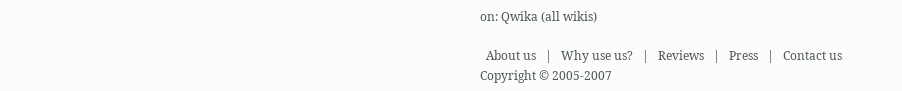on: Qwika (all wikis)

  About us   |   Why use us?   |   Reviews   |   Press   |   Contact us
Copyright © 2005-2007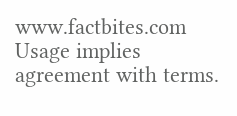www.factbites.com Usage implies agreement with terms.